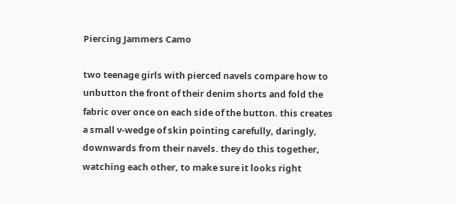Piercing Jammers Camo

two teenage girls with pierced navels compare how to unbutton the front of their denim shorts and fold the fabric over once on each side of the button. this creates a small v-wedge of skin pointing carefully, daringly, downwards from their navels. they do this together, watching each other, to make sure it looks right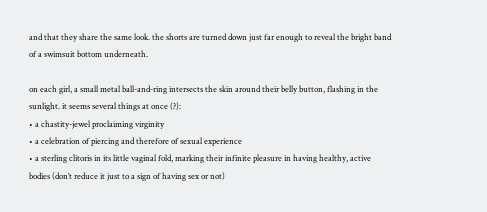and that they share the same look. the shorts are turned down just far enough to reveal the bright band of a swimsuit bottom underneath.

on each girl, a small metal ball-and-ring intersects the skin around their belly button, flashing in the sunlight. it seems several things at once (?):
• a chastity-jewel proclaiming virginity
• a celebration of piercing and therefore of sexual experience
• a sterling clitoris in its little vaginal fold, marking their infinite pleasure in having healthy, active bodies (don’t reduce it just to a sign of having sex or not)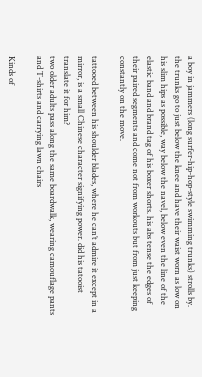a boy in jammers (long surfer-hip-hop-style swimming trunks) strolls by. the trunks go to just below the knee and have their waist worn as low on his slim hips as possible, way below the navel, below even the line of the elastic band and brand tag of his boxer shorts. his abs tense the edges of their paired segments and come not from workouts but from just keeping constantly on the move.

tattooed between his shoulder blades, where he can’t admire it except in a mirror, is a small Chinese character signifying power. did his tatooist translate it for him?
two older adults pass along the same boardwalk, wearing camouflage pants and T-shirts and carrying lawn chairs

Kinds of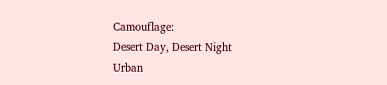Camouflage:
Desert Day, Desert Night
Urban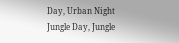Day, Urban Night
Jungle Day, Jungle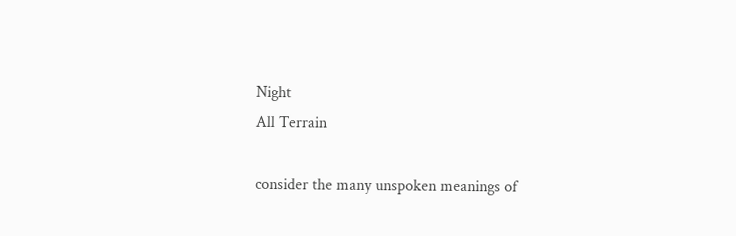Night
All Terrain

consider the many unspoken meanings of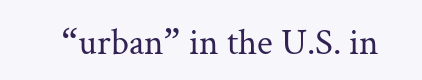“urban” in the U.S. in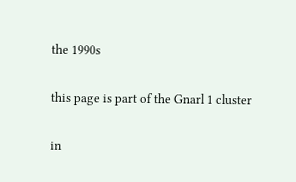the 1990s

this page is part of the Gnarl 1 cluster

in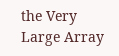the Very Large Array